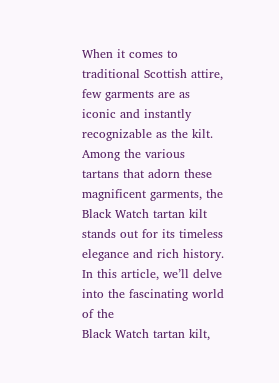When it comes to traditional Scottish attire, few garments are as iconic and instantly recognizable as the kilt. Among the various tartans that adorn these magnificent garments, the Black Watch tartan kilt stands out for its timeless elegance and rich history.
In this article, we’ll delve into the fascinating world of the
Black Watch tartan kilt,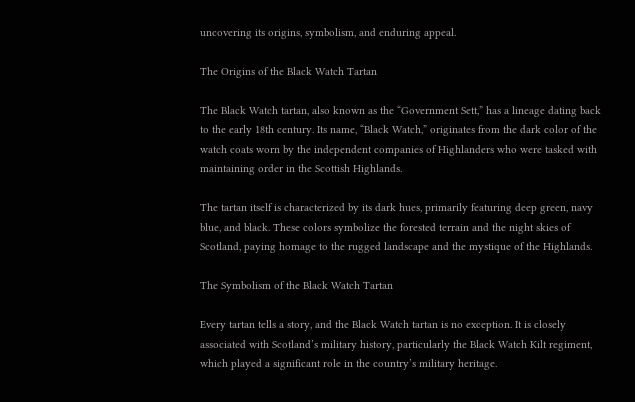uncovering its origins, symbolism, and enduring appeal.

The Origins of the Black Watch Tartan

The Black Watch tartan, also known as the “Government Sett,” has a lineage dating back to the early 18th century. Its name, “Black Watch,” originates from the dark color of the watch coats worn by the independent companies of Highlanders who were tasked with maintaining order in the Scottish Highlands.

The tartan itself is characterized by its dark hues, primarily featuring deep green, navy blue, and black. These colors symbolize the forested terrain and the night skies of Scotland, paying homage to the rugged landscape and the mystique of the Highlands.

The Symbolism of the Black Watch Tartan

Every tartan tells a story, and the Black Watch tartan is no exception. It is closely associated with Scotland’s military history, particularly the Black Watch Kilt regiment, which played a significant role in the country’s military heritage.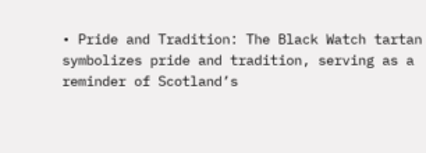• Pride and Tradition: The Black Watch tartan symbolizes pride and tradition, serving as a reminder of Scotland’s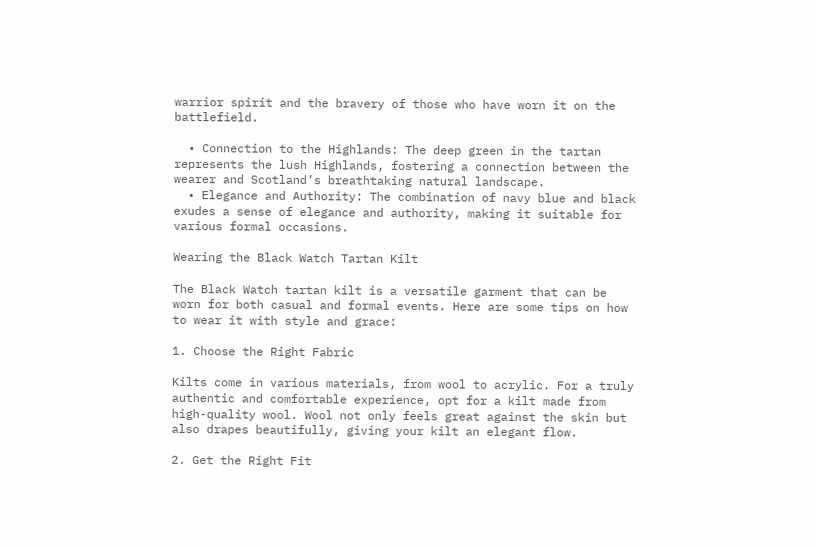warrior spirit and the bravery of those who have worn it on the battlefield.

  • Connection to the Highlands: The deep green in the tartan represents the lush Highlands, fostering a connection between the wearer and Scotland’s breathtaking natural landscape.
  • Elegance and Authority: The combination of navy blue and black exudes a sense of elegance and authority, making it suitable for various formal occasions.

Wearing the Black Watch Tartan Kilt

The Black Watch tartan kilt is a versatile garment that can be worn for both casual and formal events. Here are some tips on how to wear it with style and grace:

1. Choose the Right Fabric

Kilts come in various materials, from wool to acrylic. For a truly authentic and comfortable experience, opt for a kilt made from high-quality wool. Wool not only feels great against the skin but also drapes beautifully, giving your kilt an elegant flow.

2. Get the Right Fit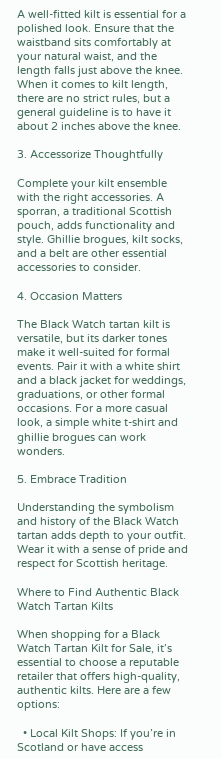A well-fitted kilt is essential for a polished look. Ensure that the waistband sits comfortably at your natural waist, and the length falls just above the knee. When it comes to kilt length, there are no strict rules, but a general guideline is to have it about 2 inches above the knee.

3. Accessorize Thoughtfully

Complete your kilt ensemble with the right accessories. A sporran, a traditional Scottish pouch, adds functionality and style. Ghillie brogues, kilt socks, and a belt are other essential accessories to consider.

4. Occasion Matters

The Black Watch tartan kilt is versatile, but its darker tones make it well-suited for formal events. Pair it with a white shirt and a black jacket for weddings, graduations, or other formal occasions. For a more casual look, a simple white t-shirt and ghillie brogues can work wonders.

5. Embrace Tradition

Understanding the symbolism and history of the Black Watch tartan adds depth to your outfit. Wear it with a sense of pride and respect for Scottish heritage.

Where to Find Authentic Black Watch Tartan Kilts

When shopping for a Black Watch Tartan Kilt for Sale, it’s essential to choose a reputable retailer that offers high-quality, authentic kilts. Here are a few options:

  • Local Kilt Shops: If you’re in Scotland or have access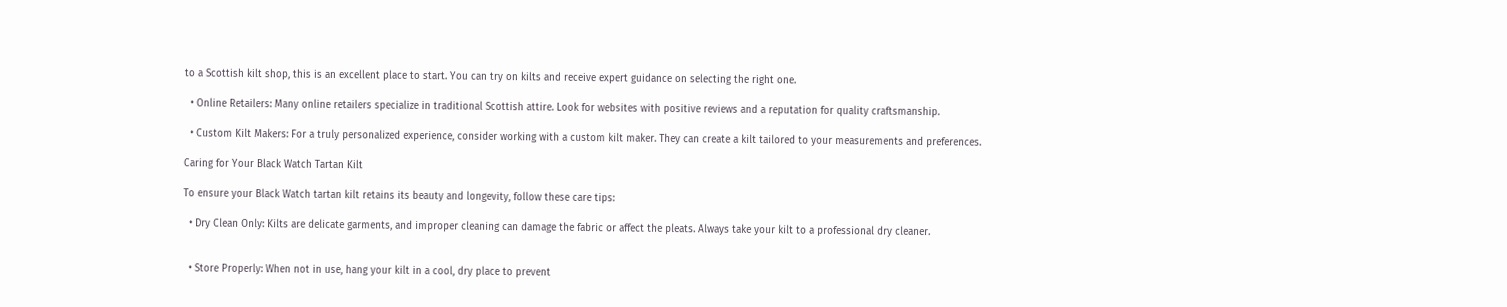to a Scottish kilt shop, this is an excellent place to start. You can try on kilts and receive expert guidance on selecting the right one.

  • Online Retailers: Many online retailers specialize in traditional Scottish attire. Look for websites with positive reviews and a reputation for quality craftsmanship.

  • Custom Kilt Makers: For a truly personalized experience, consider working with a custom kilt maker. They can create a kilt tailored to your measurements and preferences.

Caring for Your Black Watch Tartan Kilt

To ensure your Black Watch tartan kilt retains its beauty and longevity, follow these care tips:

  • Dry Clean Only: Kilts are delicate garments, and improper cleaning can damage the fabric or affect the pleats. Always take your kilt to a professional dry cleaner.


  • Store Properly: When not in use, hang your kilt in a cool, dry place to prevent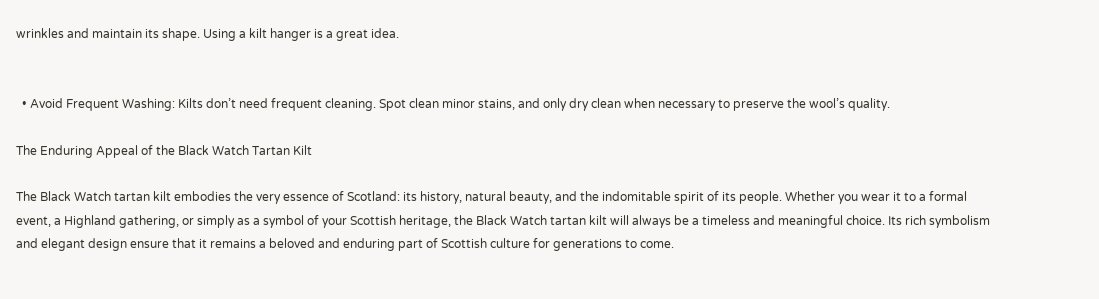wrinkles and maintain its shape. Using a kilt hanger is a great idea.


  • Avoid Frequent Washing: Kilts don’t need frequent cleaning. Spot clean minor stains, and only dry clean when necessary to preserve the wool’s quality.

The Enduring Appeal of the Black Watch Tartan Kilt

The Black Watch tartan kilt embodies the very essence of Scotland: its history, natural beauty, and the indomitable spirit of its people. Whether you wear it to a formal event, a Highland gathering, or simply as a symbol of your Scottish heritage, the Black Watch tartan kilt will always be a timeless and meaningful choice. Its rich symbolism and elegant design ensure that it remains a beloved and enduring part of Scottish culture for generations to come.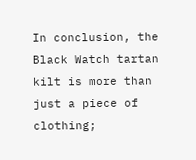In conclusion, the Black Watch tartan kilt is more than just a piece of clothing;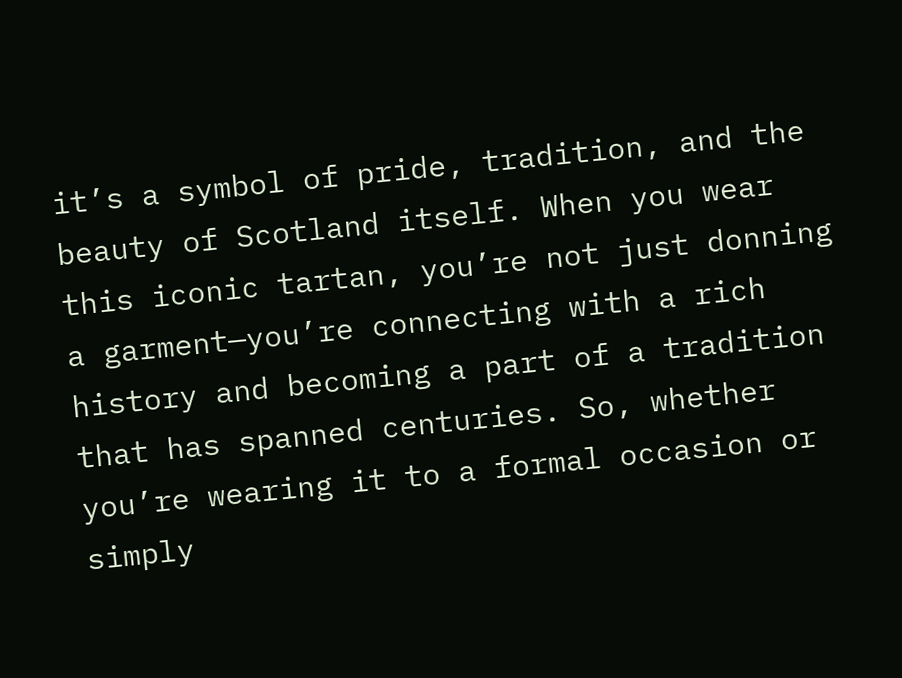it’s a symbol of pride, tradition, and the beauty of Scotland itself. When you wear this iconic tartan, you’re not just donning a garment—you’re connecting with a rich history and becoming a part of a tradition that has spanned centuries. So, whether you’re wearing it to a formal occasion or simply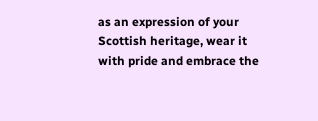as an expression of your Scottish heritage, wear it with pride and embrace the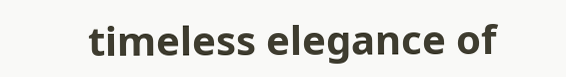timeless elegance of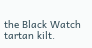the Black Watch tartan kilt.